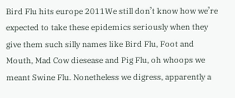Bird Flu hits europe 2011We still don’t know how we’re expected to take these epidemics seriously when they give them such silly names like Bird Flu, Foot and Mouth, Mad Cow diesease and Pig Flu, oh whoops we meant Swine Flu. Nonetheless we digress, apparently a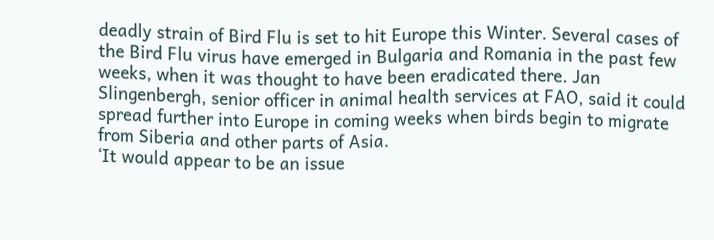deadly strain of Bird Flu is set to hit Europe this Winter. Several cases of the Bird Flu virus have emerged in Bulgaria and Romania in the past few weeks, when it was thought to have been eradicated there. Jan Slingenbergh, senior officer in animal health services at FAO, said it could spread further into Europe in coming weeks when birds begin to migrate from Siberia and other parts of Asia.
‘It would appear to be an issue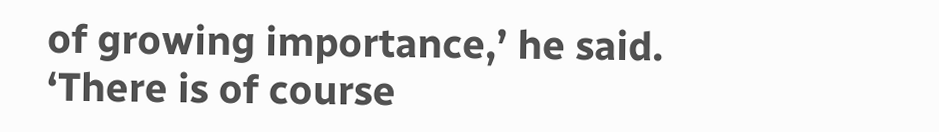of growing importance,’ he said. ‘There is of course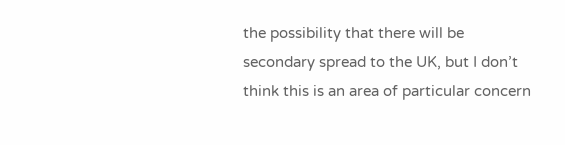the possibility that there will be secondary spread to the UK, but I don’t think this is an area of particular concern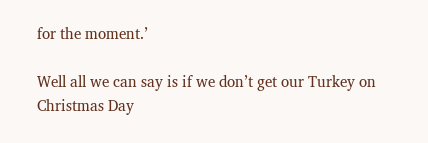for the moment.’

Well all we can say is if we don’t get our Turkey on Christmas Day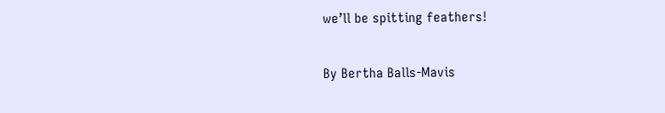we’ll be spitting feathers!

By Bertha Balls-Mavis